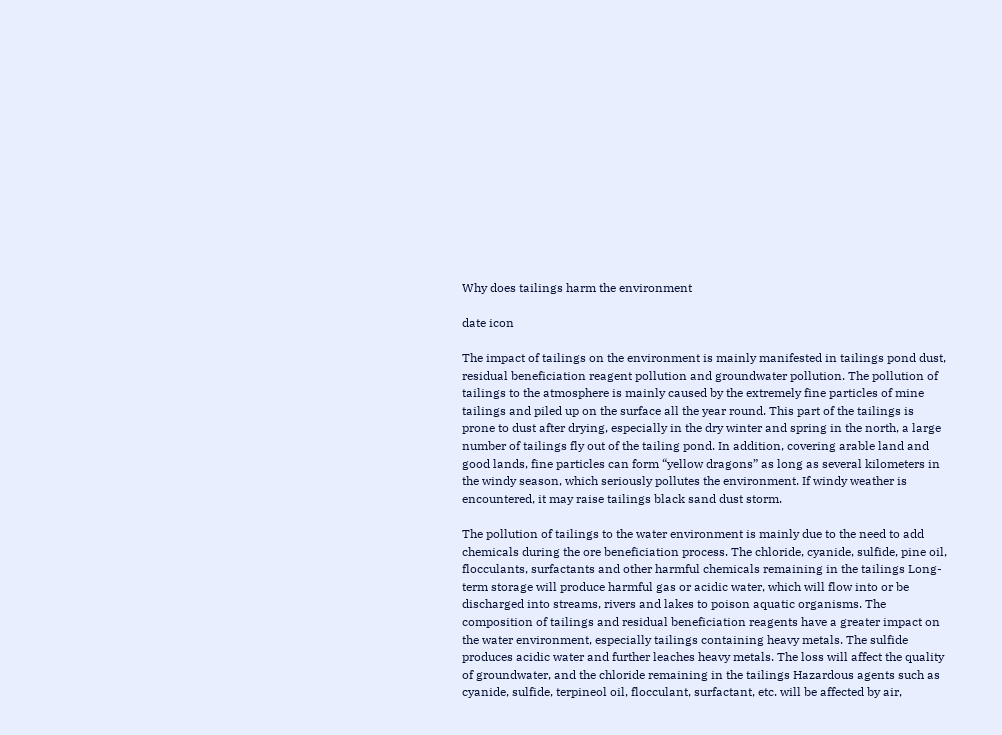Why does tailings harm the environment

date icon

The impact of tailings on the environment is mainly manifested in tailings pond dust, residual beneficiation reagent pollution and groundwater pollution. The pollution of tailings to the atmosphere is mainly caused by the extremely fine particles of mine tailings and piled up on the surface all the year round. This part of the tailings is prone to dust after drying, especially in the dry winter and spring in the north, a large number of tailings fly out of the tailing pond. In addition, covering arable land and good lands, fine particles can form “yellow dragons” as long as several kilometers in the windy season, which seriously pollutes the environment. If windy weather is encountered, it may raise tailings black sand dust storm.

The pollution of tailings to the water environment is mainly due to the need to add chemicals during the ore beneficiation process. The chloride, cyanide, sulfide, pine oil, flocculants, surfactants and other harmful chemicals remaining in the tailings Long-term storage will produce harmful gas or acidic water, which will flow into or be discharged into streams, rivers and lakes to poison aquatic organisms. The composition of tailings and residual beneficiation reagents have a greater impact on the water environment, especially tailings containing heavy metals. The sulfide produces acidic water and further leaches heavy metals. The loss will affect the quality of groundwater, and the chloride remaining in the tailings Hazardous agents such as cyanide, sulfide, terpineol oil, flocculant, surfactant, etc. will be affected by air,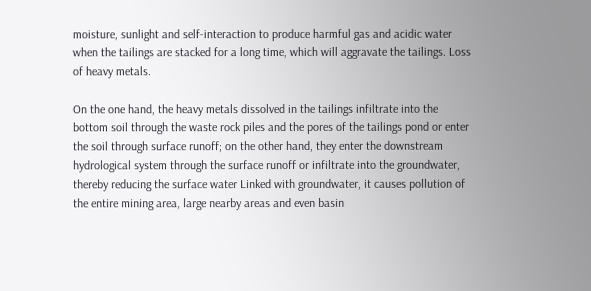moisture, sunlight and self-interaction to produce harmful gas and acidic water when the tailings are stacked for a long time, which will aggravate the tailings. Loss of heavy metals.

On the one hand, the heavy metals dissolved in the tailings infiltrate into the bottom soil through the waste rock piles and the pores of the tailings pond or enter the soil through surface runoff; on the other hand, they enter the downstream hydrological system through the surface runoff or infiltrate into the groundwater, thereby reducing the surface water Linked with groundwater, it causes pollution of the entire mining area, large nearby areas and even basin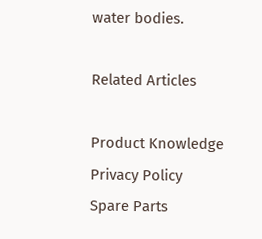water bodies.

Related Articles

Product Knowledge
Privacy Policy
Spare Parts